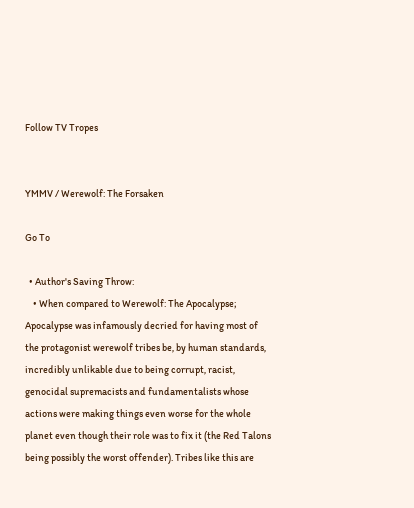Follow TV Tropes


YMMV / Werewolf: The Forsaken

Go To

  • Author's Saving Throw:
    • When compared to Werewolf: The Apocalypse; Apocalypse was infamously decried for having most of the protagonist werewolf tribes be, by human standards, incredibly unlikable due to being corrupt, racist, genocidal supremacists and fundamentalists whose actions were making things even worse for the whole planet even though their role was to fix it (the Red Talons being possibly the worst offender). Tribes like this are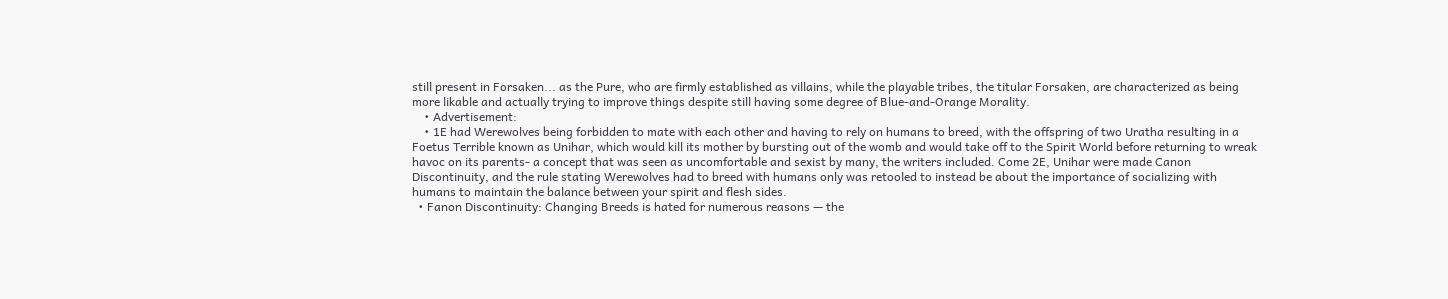still present in Forsaken... as the Pure, who are firmly established as villains, while the playable tribes, the titular Forsaken, are characterized as being more likable and actually trying to improve things despite still having some degree of Blue-and-Orange Morality.
    • Advertisement:
    • 1E had Werewolves being forbidden to mate with each other and having to rely on humans to breed, with the offspring of two Uratha resulting in a Foetus Terrible known as Unihar, which would kill its mother by bursting out of the womb and would take off to the Spirit World before returning to wreak havoc on its parents- a concept that was seen as uncomfortable and sexist by many, the writers included. Come 2E, Unihar were made Canon Discontinuity, and the rule stating Werewolves had to breed with humans only was retooled to instead be about the importance of socializing with humans to maintain the balance between your spirit and flesh sides.
  • Fanon Discontinuity: Changing Breeds is hated for numerous reasons — the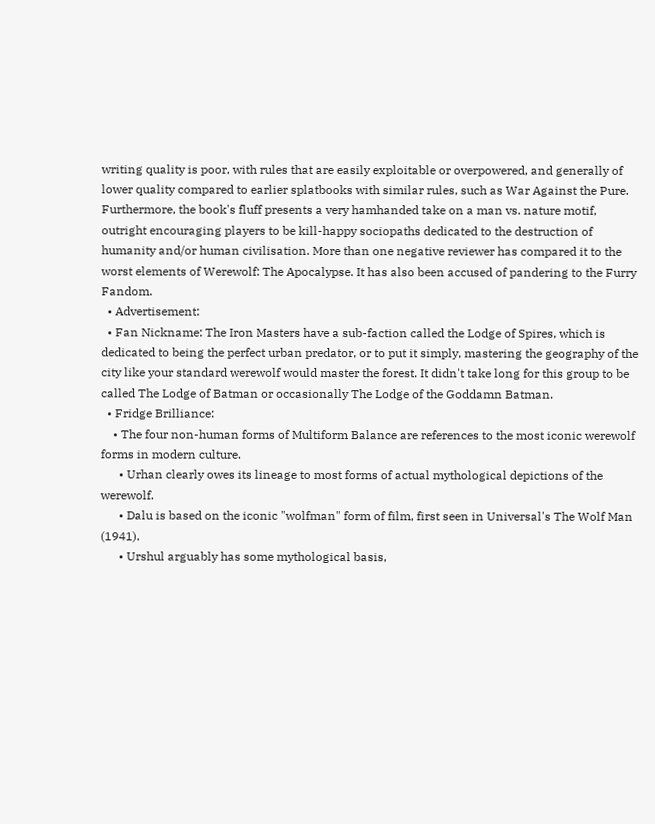writing quality is poor, with rules that are easily exploitable or overpowered, and generally of lower quality compared to earlier splatbooks with similar rules, such as War Against the Pure. Furthermore, the book's fluff presents a very hamhanded take on a man vs. nature motif, outright encouraging players to be kill-happy sociopaths dedicated to the destruction of humanity and/or human civilisation. More than one negative reviewer has compared it to the worst elements of Werewolf: The Apocalypse. It has also been accused of pandering to the Furry Fandom.
  • Advertisement:
  • Fan Nickname: The Iron Masters have a sub-faction called the Lodge of Spires, which is dedicated to being the perfect urban predator, or to put it simply, mastering the geography of the city like your standard werewolf would master the forest. It didn't take long for this group to be called The Lodge of Batman or occasionally The Lodge of the Goddamn Batman.
  • Fridge Brilliance:
    • The four non-human forms of Multiform Balance are references to the most iconic werewolf forms in modern culture.
      • Urhan clearly owes its lineage to most forms of actual mythological depictions of the werewolf.
      • Dalu is based on the iconic "wolfman" form of film, first seen in Universal's The Wolf Man (1941).
      • Urshul arguably has some mythological basis,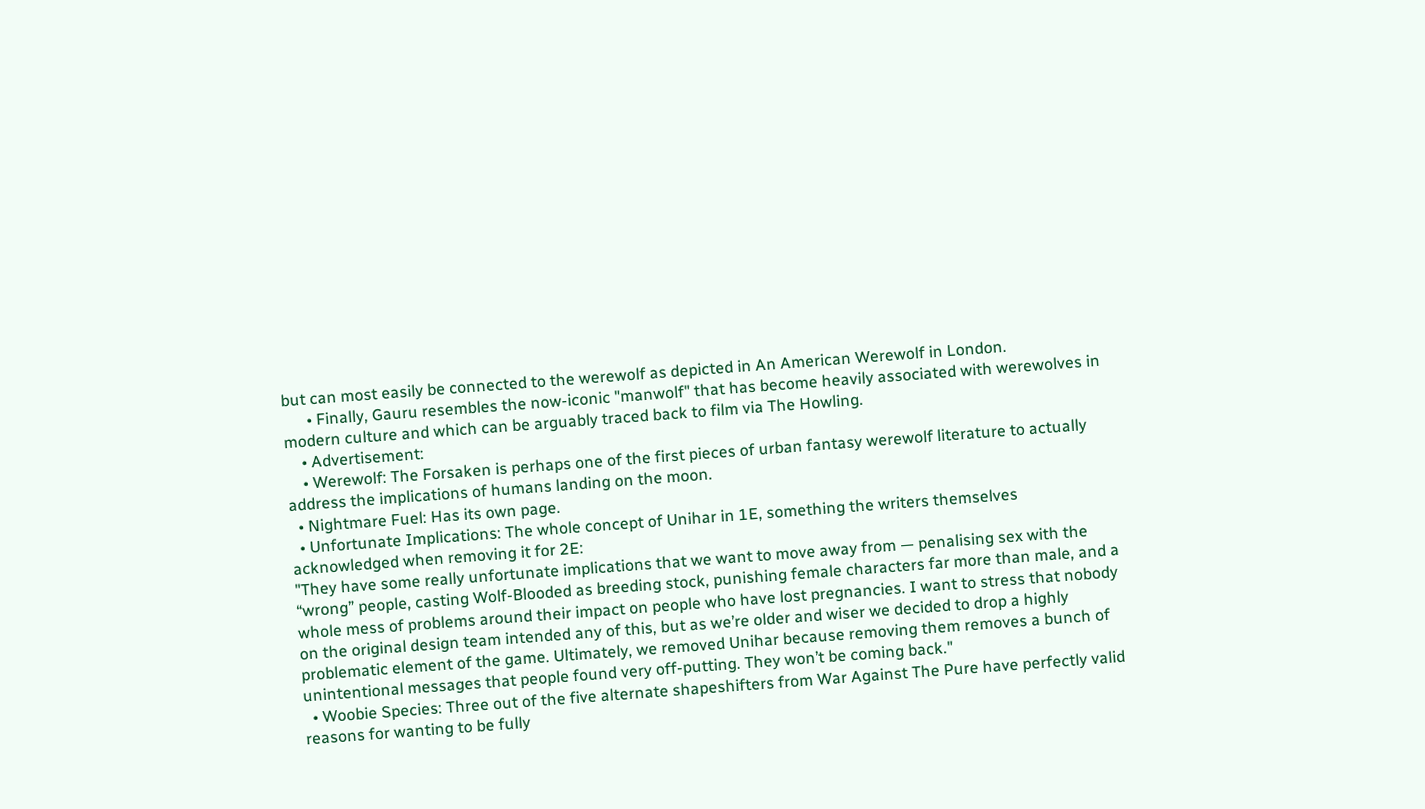but can most easily be connected to the werewolf as depicted in An American Werewolf in London.
      • Finally, Gauru resembles the now-iconic "manwolf" that has become heavily associated with werewolves in modern culture and which can be arguably traced back to film via The Howling.
    • Advertisement:
    • Werewolf: The Forsaken is perhaps one of the first pieces of urban fantasy werewolf literature to actually address the implications of humans landing on the moon.
  • Nightmare Fuel: Has its own page.
  • Unfortunate Implications: The whole concept of Unihar in 1E, something the writers themselves acknowledged when removing it for 2E:
"They have some really unfortunate implications that we want to move away from — penalising sex with the “wrong” people, casting Wolf-Blooded as breeding stock, punishing female characters far more than male, and a whole mess of problems around their impact on people who have lost pregnancies. I want to stress that nobody on the original design team intended any of this, but as we’re older and wiser we decided to drop a highly problematic element of the game. Ultimately, we removed Unihar because removing them removes a bunch of unintentional messages that people found very off-putting. They won’t be coming back."
  • Woobie Species: Three out of the five alternate shapeshifters from War Against The Pure have perfectly valid reasons for wanting to be fully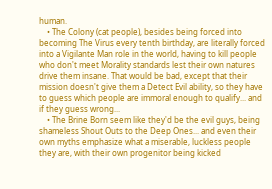human.
    • The Colony (cat people), besides being forced into becoming The Virus every tenth birthday, are literally forced into a Vigilante Man role in the world, having to kill people who don't meet Morality standards lest their own natures drive them insane. That would be bad, except that their mission doesn't give them a Detect Evil ability, so they have to guess which people are immoral enough to qualify... and if they guess wrong...
    • The Brine Born seem like they'd be the evil guys, being shameless Shout Outs to the Deep Ones... and even their own myths emphasize what a miserable, luckless people they are, with their own progenitor being kicked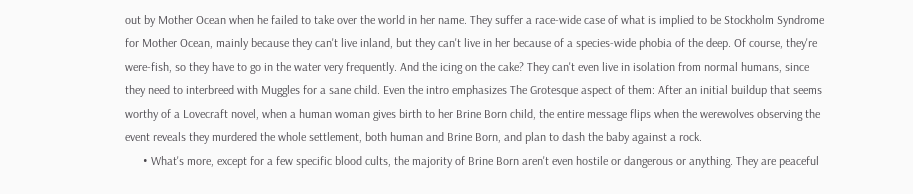out by Mother Ocean when he failed to take over the world in her name. They suffer a race-wide case of what is implied to be Stockholm Syndrome for Mother Ocean, mainly because they can't live inland, but they can't live in her because of a species-wide phobia of the deep. Of course, they're were-fish, so they have to go in the water very frequently. And the icing on the cake? They can't even live in isolation from normal humans, since they need to interbreed with Muggles for a sane child. Even the intro emphasizes The Grotesque aspect of them: After an initial buildup that seems worthy of a Lovecraft novel, when a human woman gives birth to her Brine Born child, the entire message flips when the werewolves observing the event reveals they murdered the whole settlement, both human and Brine Born, and plan to dash the baby against a rock.
      • What's more, except for a few specific blood cults, the majority of Brine Born aren't even hostile or dangerous or anything. They are peaceful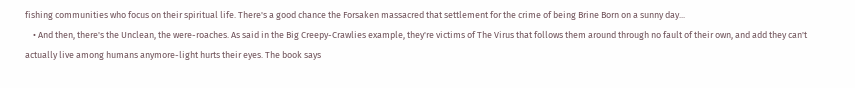fishing communities who focus on their spiritual life. There's a good chance the Forsaken massacred that settlement for the crime of being Brine Born on a sunny day...
    • And then, there's the Unclean, the were-roaches. As said in the Big Creepy-Crawlies example, they're victims of The Virus that follows them around through no fault of their own, and add they can't actually live among humans anymore-light hurts their eyes. The book says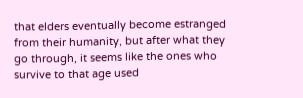that elders eventually become estranged from their humanity, but after what they go through, it seems like the ones who survive to that age used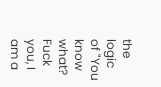the logic of "You know what? Fuck you, I am a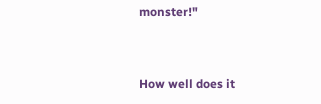monster!"


How well does it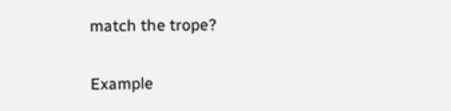match the trope?

Example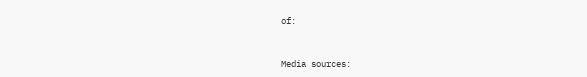of:


Media sources: